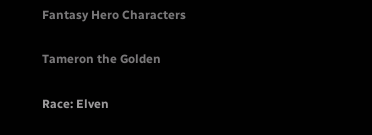Fantasy Hero Characters

Tameron the Golden

Race: Elven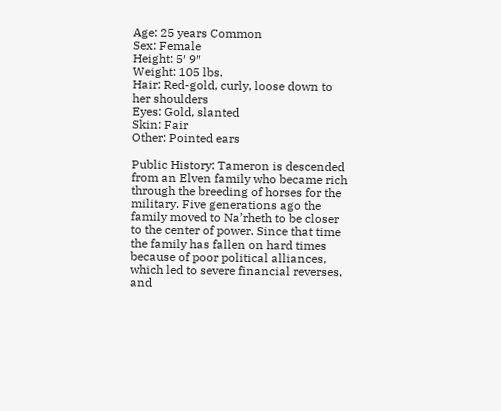Age: 25 years Common
Sex: Female
Height: 5′ 9″
Weight: 105 lbs.
Hair: Red-gold, curly, loose down to her shoulders
Eyes: Gold, slanted
Skin: Fair
Other: Pointed ears

Public History: Tameron is descended from an Elven family who became rich through the breeding of horses for the military. Five generations ago the family moved to Na’rheth to be closer to the center of power. Since that time the family has fallen on hard times because of poor political alliances, which led to severe financial reverses, and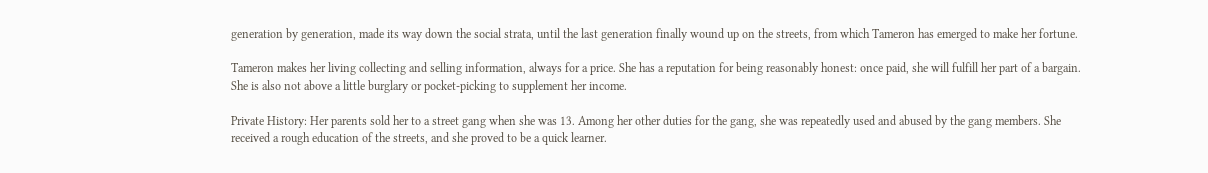generation by generation, made its way down the social strata, until the last generation finally wound up on the streets, from which Tameron has emerged to make her fortune.

Tameron makes her living collecting and selling information, always for a price. She has a reputation for being reasonably honest: once paid, she will fulfill her part of a bargain. She is also not above a little burglary or pocket-picking to supplement her income.

Private History: Her parents sold her to a street gang when she was 13. Among her other duties for the gang, she was repeatedly used and abused by the gang members. She received a rough education of the streets, and she proved to be a quick learner.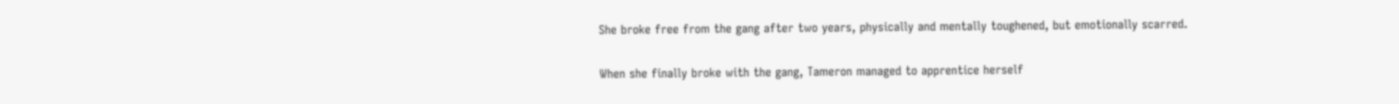She broke free from the gang after two years, physically and mentally toughened, but emotionally scarred.

When she finally broke with the gang, Tameron managed to apprentice herself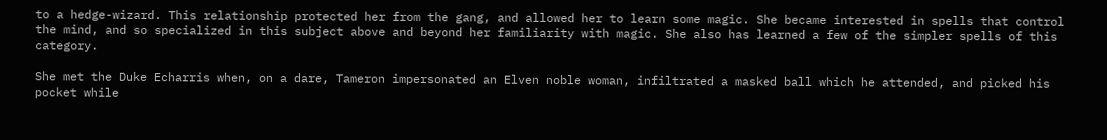to a hedge-wizard. This relationship protected her from the gang, and allowed her to learn some magic. She became interested in spells that control the mind, and so specialized in this subject above and beyond her familiarity with magic. She also has learned a few of the simpler spells of this category.

She met the Duke Echarris when, on a dare, Tameron impersonated an Elven noble woman, infiltrated a masked ball which he attended, and picked his pocket while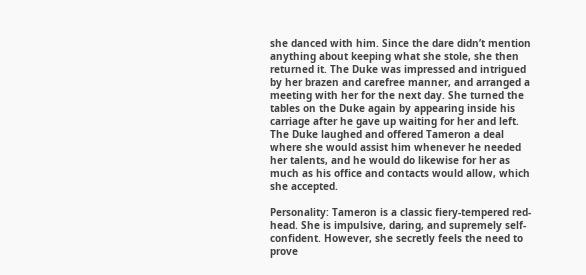she danced with him. Since the dare didn’t mention anything about keeping what she stole, she then returned it. The Duke was impressed and intrigued by her brazen and carefree manner, and arranged a meeting with her for the next day. She turned the tables on the Duke again by appearing inside his carriage after he gave up waiting for her and left. The Duke laughed and offered Tameron a deal where she would assist him whenever he needed her talents, and he would do likewise for her as much as his office and contacts would allow, which she accepted.

Personality: Tameron is a classic fiery-tempered red-head. She is impulsive, daring, and supremely self-confident. However, she secretly feels the need to prove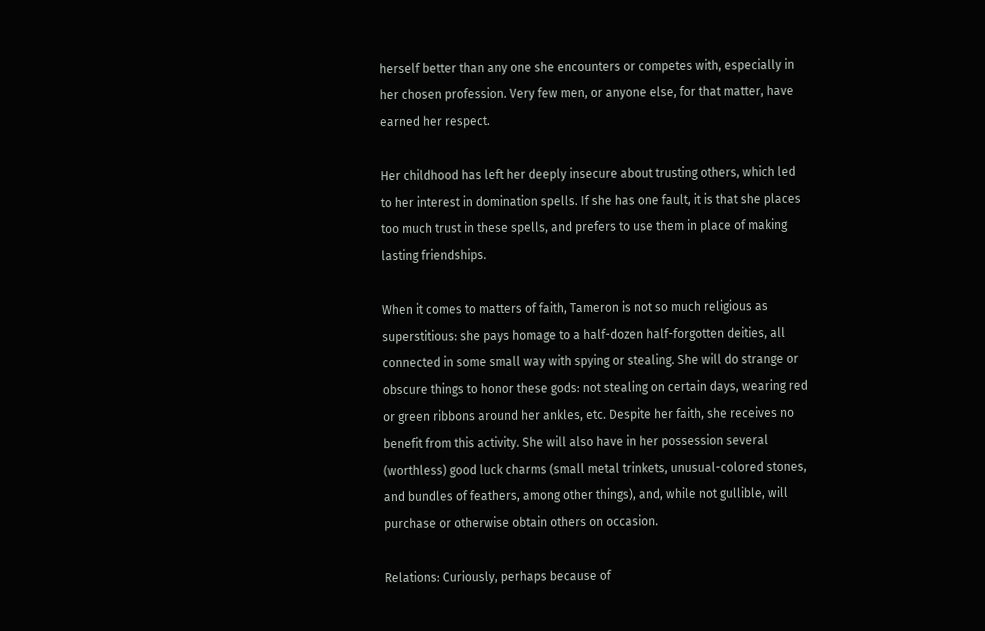herself better than any one she encounters or competes with, especially in her chosen profession. Very few men, or anyone else, for that matter, have earned her respect.

Her childhood has left her deeply insecure about trusting others, which led to her interest in domination spells. If she has one fault, it is that she places too much trust in these spells, and prefers to use them in place of making lasting friendships.

When it comes to matters of faith, Tameron is not so much religious as superstitious: she pays homage to a half-dozen half-forgotten deities, all connected in some small way with spying or stealing. She will do strange or obscure things to honor these gods: not stealing on certain days, wearing red or green ribbons around her ankles, etc. Despite her faith, she receives no benefit from this activity. She will also have in her possession several (worthless) good luck charms (small metal trinkets, unusual-colored stones, and bundles of feathers, among other things), and, while not gullible, will purchase or otherwise obtain others on occasion.

Relations: Curiously, perhaps because of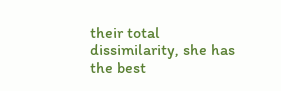their total dissimilarity, she has the best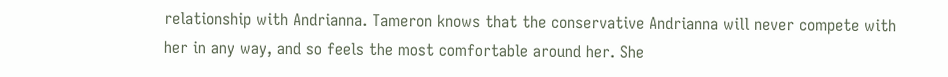relationship with Andrianna. Tameron knows that the conservative Andrianna will never compete with her in any way, and so feels the most comfortable around her. She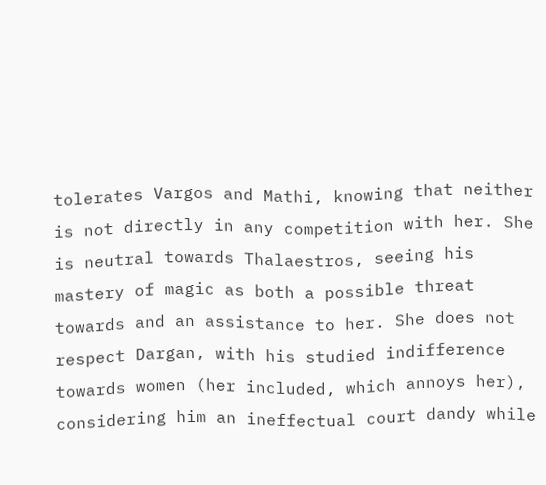tolerates Vargos and Mathi, knowing that neither is not directly in any competition with her. She is neutral towards Thalaestros, seeing his mastery of magic as both a possible threat towards and an assistance to her. She does not respect Dargan, with his studied indifference towards women (her included, which annoys her), considering him an ineffectual court dandy while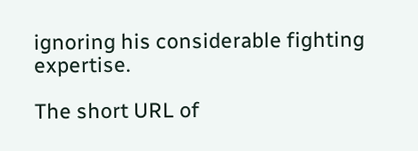ignoring his considerable fighting expertise.

The short URL of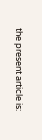the present article is: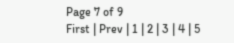Page 7 of 9
First | Prev | 1 | 2 | 3 | 4 | 5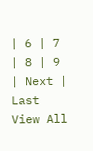| 6 | 7 | 8 | 9 | Next | Last
View All